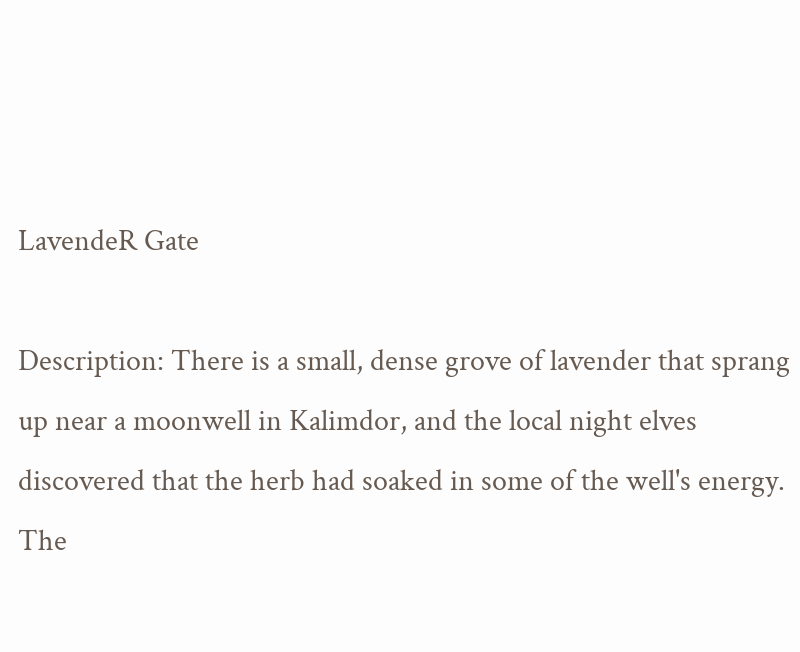LavendeR Gate

Description: There is a small, dense grove of lavender that sprang up near a moonwell in Kalimdor, and the local night elves discovered that the herb had soaked in some of the well's energy. The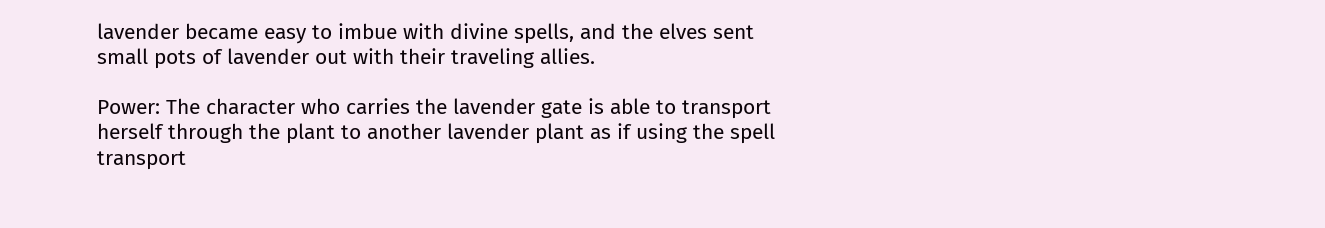lavender became easy to imbue with divine spells, and the elves sent small pots of lavender out with their traveling allies.

Power: The character who carries the lavender gate is able to transport herself through the plant to another lavender plant as if using the spell transport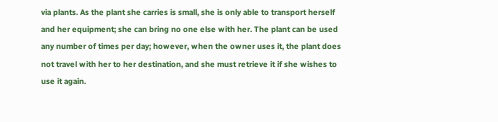via plants. As the plant she carries is small, she is only able to transport herself and her equipment; she can bring no one else with her. The plant can be used any number of times per day; however, when the owner uses it, the plant does not travel with her to her destination, and she must retrieve it if she wishes to use it again.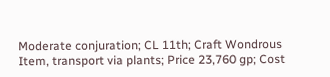Moderate conjuration; CL 11th; Craft Wondrous Item, transport via plants; Price 23,760 gp; Cost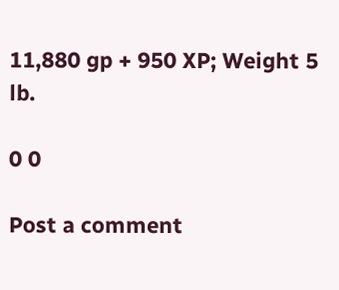11,880 gp + 950 XP; Weight 5 lb.

0 0

Post a comment